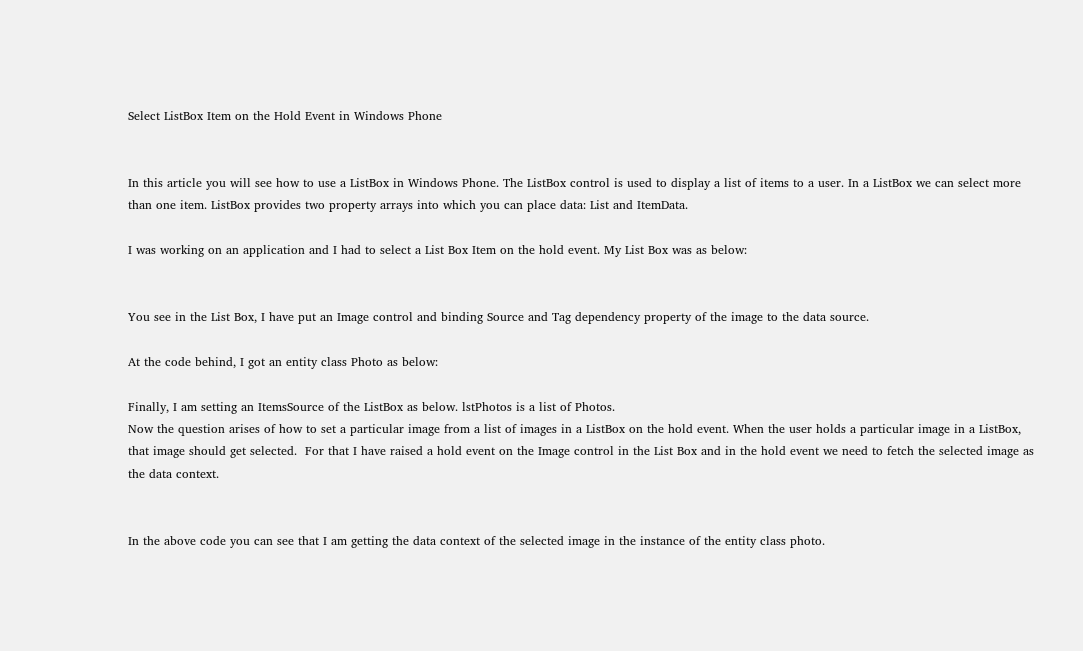Select ListBox Item on the Hold Event in Windows Phone


In this article you will see how to use a ListBox in Windows Phone. The ListBox control is used to display a list of items to a user. In a ListBox we can select more than one item. ListBox provides two property arrays into which you can place data: List and ItemData.

I was working on an application and I had to select a List Box Item on the hold event. My List Box was as below:


You see in the List Box, I have put an Image control and binding Source and Tag dependency property of the image to the data source.

At the code behind, I got an entity class Photo as below:

Finally, I am setting an ItemsSource of the ListBox as below. lstPhotos is a list of Photos.
Now the question arises of how to set a particular image from a list of images in a ListBox on the hold event. When the user holds a particular image in a ListBox, that image should get selected.  For that I have raised a hold event on the Image control in the List Box and in the hold event we need to fetch the selected image as the data context.


In the above code you can see that I am getting the data context of the selected image in the instance of the entity class photo.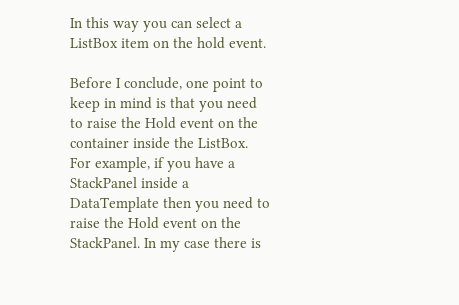In this way you can select a ListBox item on the hold event.

Before I conclude, one point to keep in mind is that you need to raise the Hold event on the container inside the ListBox. For example, if you have a StackPanel inside a DataTemplate then you need to raise the Hold event on the StackPanel. In my case there is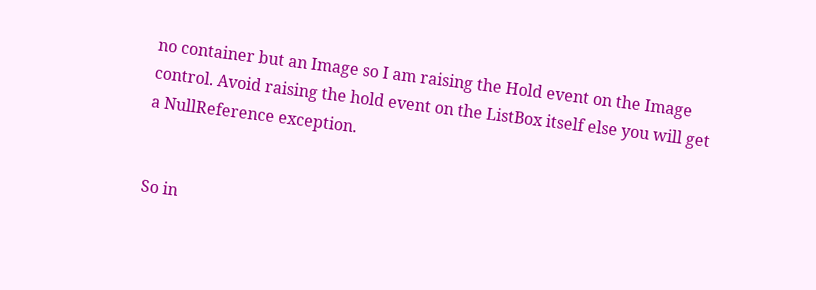no container but an Image so I am raising the Hold event on the Image control. Avoid raising the hold event on the ListBox itself else you will get a NullReference exception.


So in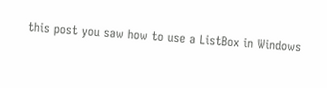this post you saw how to use a ListBox in Windows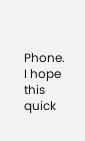Phone. I hope this quick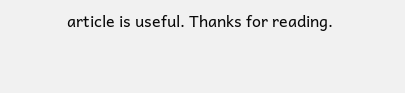article is useful. Thanks for reading.